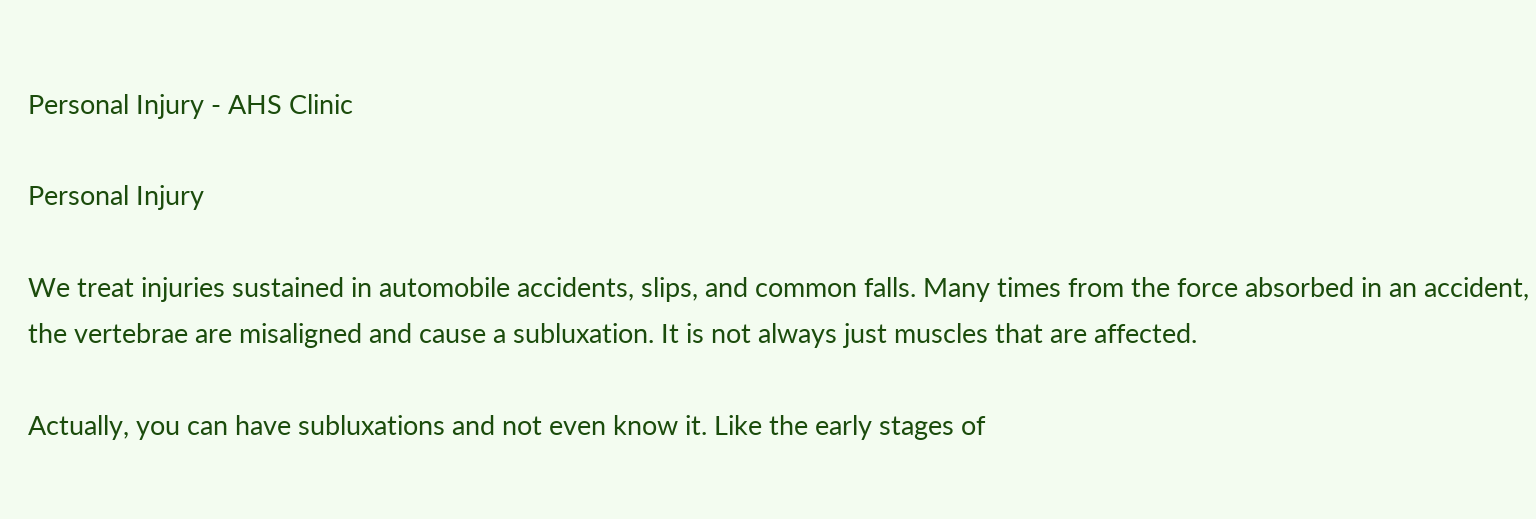Personal Injury - AHS Clinic

Personal Injury

We treat injuries sustained in automobile accidents, slips, and common falls. Many times from the force absorbed in an accident, the vertebrae are misaligned and cause a subluxation. It is not always just muscles that are affected.

Actually, you can have subluxations and not even know it. Like the early stages of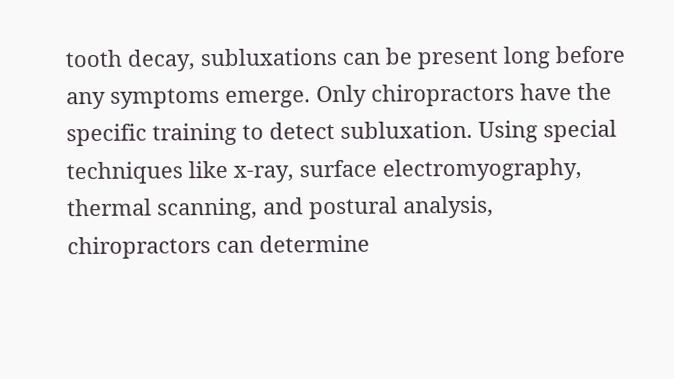tooth decay, subluxations can be present long before any symptoms emerge. Only chiropractors have the specific training to detect subluxation. Using special techniques like x-ray, surface electromyography, thermal scanning, and postural analysis, chiropractors can determine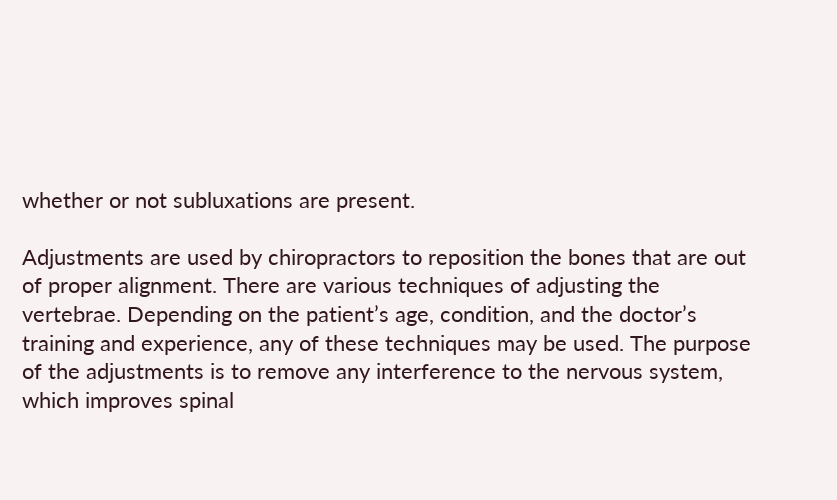whether or not subluxations are present.

Adjustments are used by chiropractors to reposition the bones that are out of proper alignment. There are various techniques of adjusting the vertebrae. Depending on the patient’s age, condition, and the doctor’s training and experience, any of these techniques may be used. The purpose of the adjustments is to remove any interference to the nervous system, which improves spinal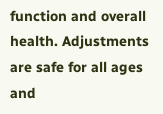function and overall health. Adjustments are safe for all ages and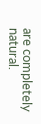are completely natural.